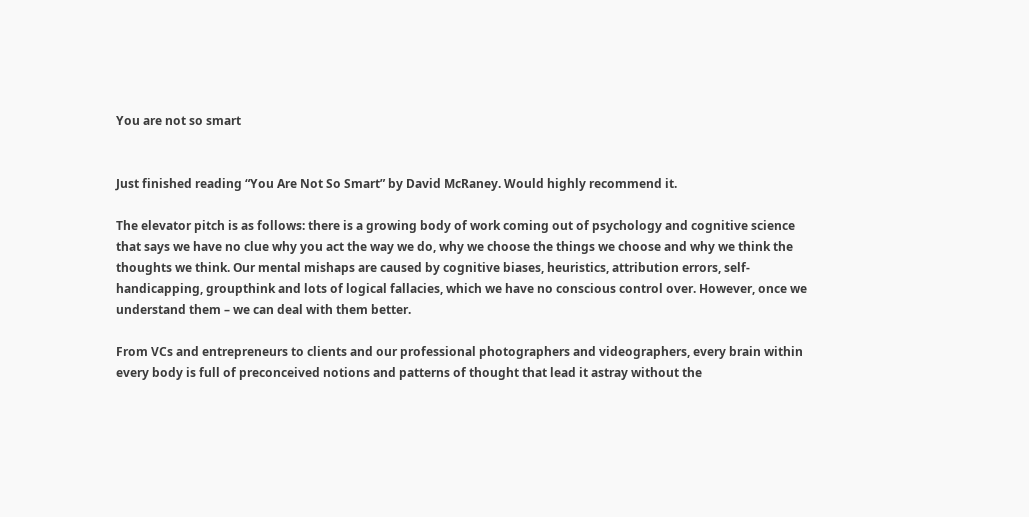You are not so smart


Just finished reading “You Are Not So Smart” by David McRaney. Would highly recommend it.

The elevator pitch is as follows: there is a growing body of work coming out of psychology and cognitive science that says we have no clue why you act the way we do, why we choose the things we choose and why we think the thoughts we think. Our mental mishaps are caused by cognitive biases, heuristics, attribution errors, self-handicapping, groupthink and lots of logical fallacies, which we have no conscious control over. However, once we understand them – we can deal with them better.

From VCs and entrepreneurs to clients and our professional photographers and videographers, every brain within every body is full of preconceived notions and patterns of thought that lead it astray without the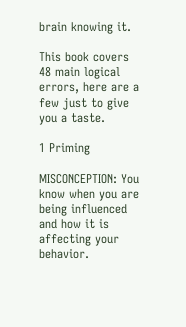brain knowing it.

This book covers 48 main logical errors, here are a few just to give you a taste.

1 Priming

MISCONCEPTION: You know when you are being influenced and how it is affecting your behavior.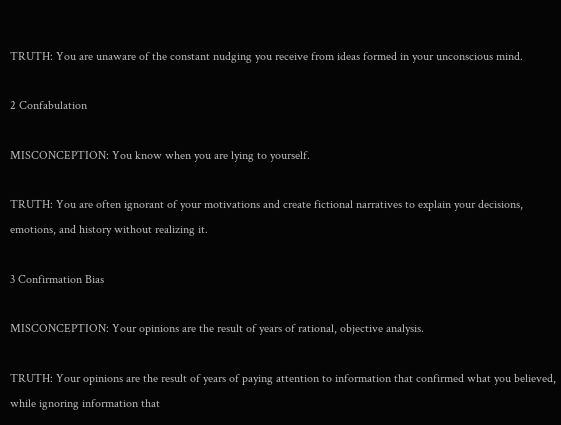TRUTH: You are unaware of the constant nudging you receive from ideas formed in your unconscious mind.

2 Confabulation

MISCONCEPTION: You know when you are lying to yourself.

TRUTH: You are often ignorant of your motivations and create fictional narratives to explain your decisions, emotions, and history without realizing it.

3 Confirmation Bias

MISCONCEPTION: Your opinions are the result of years of rational, objective analysis.

TRUTH: Your opinions are the result of years of paying attention to information that confirmed what you believed, while ignoring information that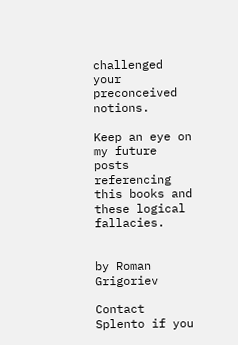challenged your preconceived notions.

Keep an eye on my future posts referencing this books and these logical fallacies.


by Roman Grigoriev

Contact Splento if you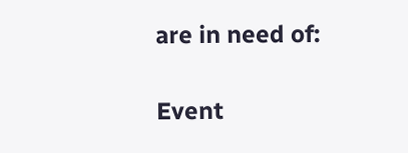are in need of:

Event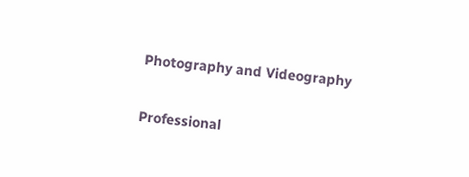Photography and Videography

Professional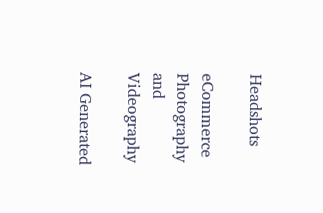Headshots

eCommerce Photography and Videography

AI Generated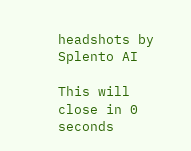headshots by Splento AI

This will close in 0 seconds